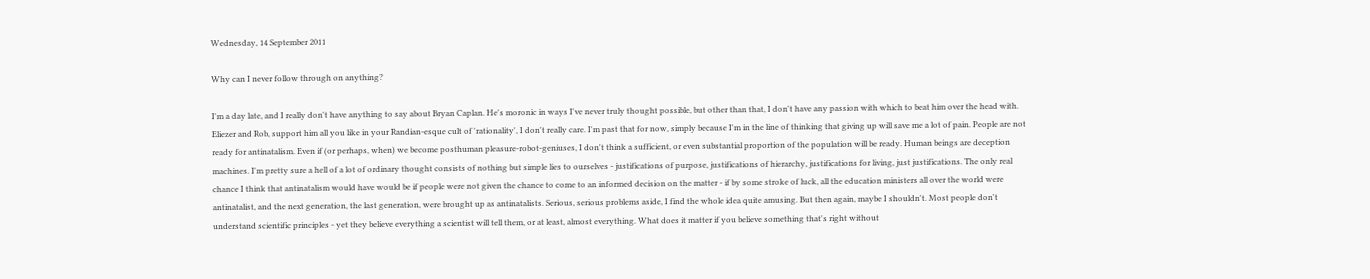Wednesday, 14 September 2011

Why can I never follow through on anything?

I'm a day late, and I really don't have anything to say about Bryan Caplan. He's moronic in ways I've never truly thought possible, but other than that, I don't have any passion with which to beat him over the head with. Eliezer and Rob, support him all you like in your Randian-esque cult of 'rationality', I don't really care. I'm past that for now, simply because I'm in the line of thinking that giving up will save me a lot of pain. People are not ready for antinatalism. Even if (or perhaps, when) we become posthuman pleasure-robot-geniuses, I don't think a sufficient, or even substantial proportion of the population will be ready. Human beings are deception machines. I'm pretty sure a hell of a lot of ordinary thought consists of nothing but simple lies to ourselves - justifications of purpose, justifications of hierarchy, justifications for living, just justifications. The only real chance I think that antinatalism would have would be if people were not given the chance to come to an informed decision on the matter - if by some stroke of luck, all the education ministers all over the world were antinatalist, and the next generation, the last generation, were brought up as antinatalists. Serious, serious problems aside, I find the whole idea quite amusing. But then again, maybe I shouldn't. Most people don't understand scientific principles - yet they believe everything a scientist will tell them, or at least, almost everything. What does it matter if you believe something that's right without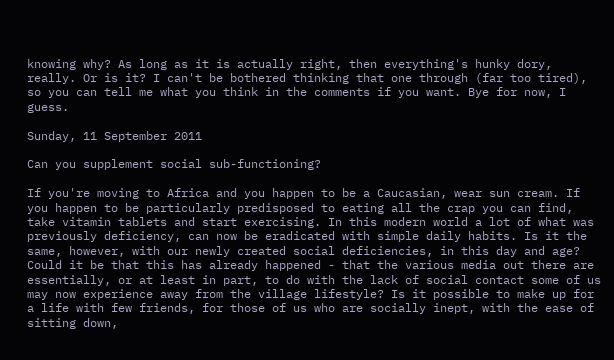knowing why? As long as it is actually right, then everything's hunky dory, really. Or is it? I can't be bothered thinking that one through (far too tired), so you can tell me what you think in the comments if you want. Bye for now, I guess.

Sunday, 11 September 2011

Can you supplement social sub-functioning?

If you're moving to Africa and you happen to be a Caucasian, wear sun cream. If you happen to be particularly predisposed to eating all the crap you can find, take vitamin tablets and start exercising. In this modern world a lot of what was previously deficiency, can now be eradicated with simple daily habits. Is it the same, however, with our newly created social deficiencies, in this day and age? Could it be that this has already happened - that the various media out there are essentially, or at least in part, to do with the lack of social contact some of us may now experience away from the village lifestyle? Is it possible to make up for a life with few friends, for those of us who are socially inept, with the ease of sitting down,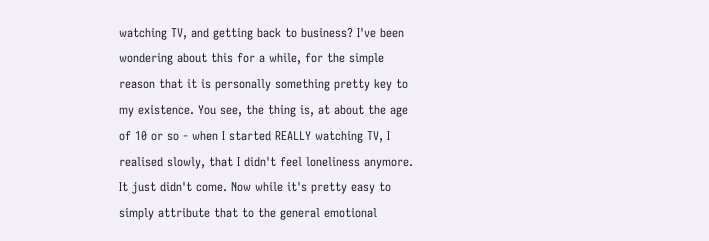watching TV, and getting back to business? I've been wondering about this for a while, for the simple reason that it is personally something pretty key to my existence. You see, the thing is, at about the age of 10 or so - when I started REALLY watching TV, I realised slowly, that I didn't feel loneliness anymore. It just didn't come. Now while it's pretty easy to simply attribute that to the general emotional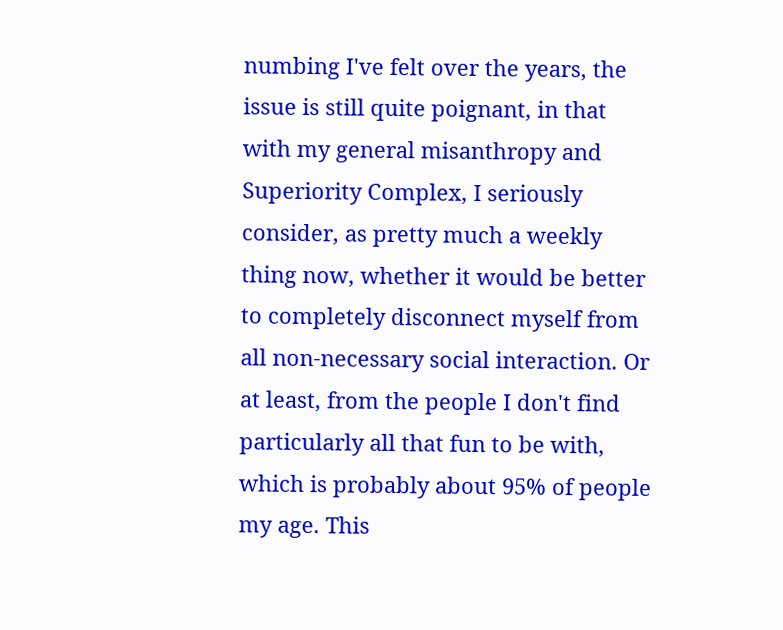numbing I've felt over the years, the issue is still quite poignant, in that with my general misanthropy and Superiority Complex, I seriously consider, as pretty much a weekly thing now, whether it would be better to completely disconnect myself from all non-necessary social interaction. Or at least, from the people I don't find particularly all that fun to be with, which is probably about 95% of people my age. This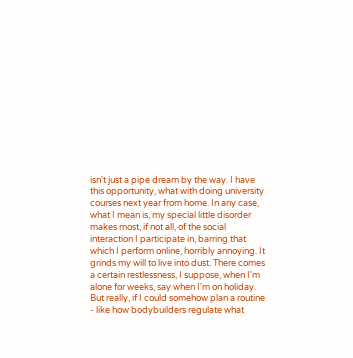isn't just a pipe dream by the way. I have this opportunity, what with doing university courses next year from home. In any case, what I mean is, my special little disorder makes most, if not all, of the social interaction I participate in, barring that which I perform online, horribly annoying. It grinds my will to live into dust. There comes a certain restlessness, I suppose, when I'm alone for weeks, say when I'm on holiday. But really, if I could somehow plan a routine - like how bodybuilders regulate what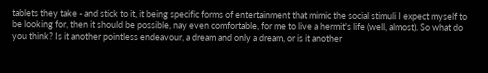tablets they take - and stick to it, it being specific forms of entertainment that mimic the social stimuli I expect myself to be looking for, then it should be possible, nay even comfortable, for me to live a hermit's life (well, almost). So what do you think? Is it another pointless endeavour, a dream and only a dream, or is it another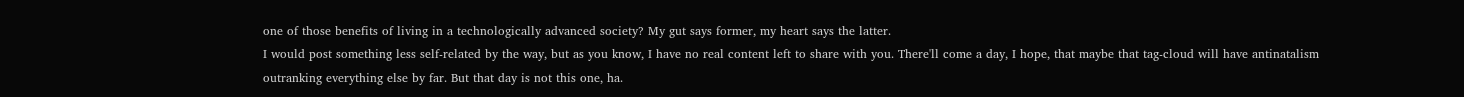one of those benefits of living in a technologically advanced society? My gut says former, my heart says the latter.
I would post something less self-related by the way, but as you know, I have no real content left to share with you. There'll come a day, I hope, that maybe that tag-cloud will have antinatalism outranking everything else by far. But that day is not this one, ha.